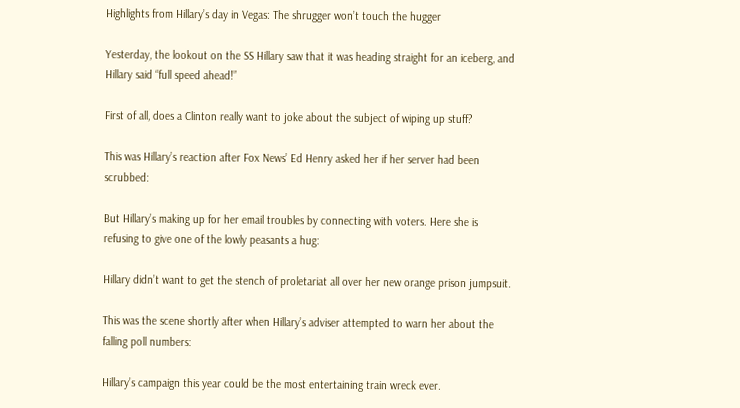Highlights from Hillary’s day in Vegas: The shrugger won’t touch the hugger

Yesterday, the lookout on the SS Hillary saw that it was heading straight for an iceberg, and Hillary said “full speed ahead!”

First of all, does a Clinton really want to joke about the subject of wiping up stuff?

This was Hillary’s reaction after Fox News’ Ed Henry asked her if her server had been scrubbed:

But Hillary’s making up for her email troubles by connecting with voters. Here she is refusing to give one of the lowly peasants a hug:

Hillary didn’t want to get the stench of proletariat all over her new orange prison jumpsuit.

This was the scene shortly after when Hillary’s adviser attempted to warn her about the falling poll numbers:

Hillary’s campaign this year could be the most entertaining train wreck ever.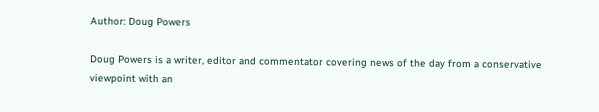Author: Doug Powers

Doug Powers is a writer, editor and commentator covering news of the day from a conservative viewpoint with an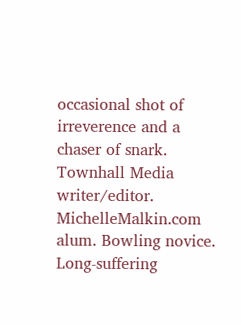occasional shot of irreverence and a chaser of snark. Townhall Media writer/editor. MichelleMalkin.com alum. Bowling novice. Long-suffering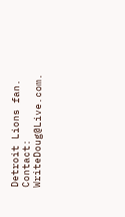Detroit Lions fan. Contact: WriteDoug@Live.com.